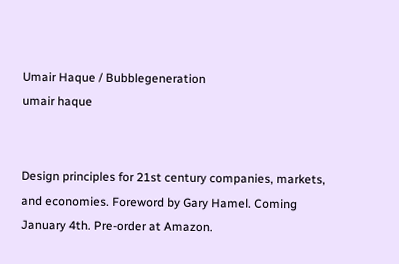Umair Haque / Bubblegeneration
umair haque


Design principles for 21st century companies, markets, and economies. Foreword by Gary Hamel. Coming January 4th. Pre-order at Amazon.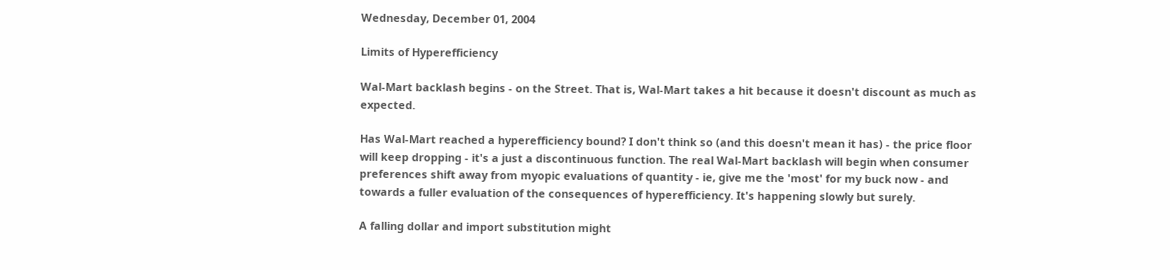Wednesday, December 01, 2004

Limits of Hyperefficiency

Wal-Mart backlash begins - on the Street. That is, Wal-Mart takes a hit because it doesn't discount as much as expected.

Has Wal-Mart reached a hyperefficiency bound? I don't think so (and this doesn't mean it has) - the price floor will keep dropping - it's a just a discontinuous function. The real Wal-Mart backlash will begin when consumer preferences shift away from myopic evaluations of quantity - ie, give me the 'most' for my buck now - and towards a fuller evaluation of the consequences of hyperefficiency. It's happening slowly but surely.

A falling dollar and import substitution might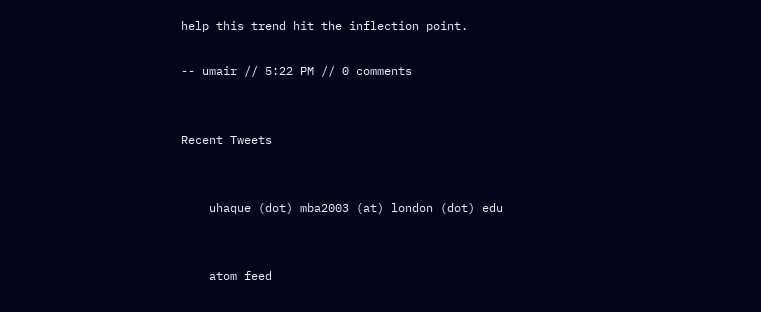help this trend hit the inflection point.

-- umair // 5:22 PM // 0 comments


Recent Tweets


    uhaque (dot) mba2003 (at) london (dot) edu


    atom feed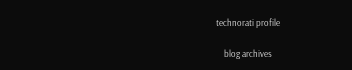technorati profile

    blog archives